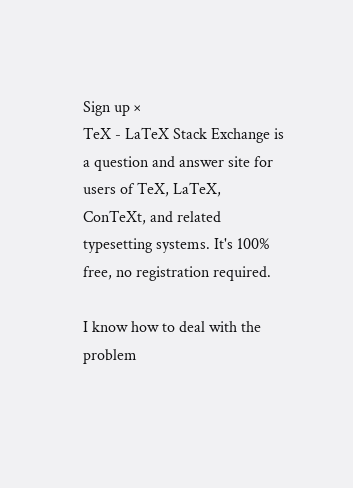Sign up ×
TeX - LaTeX Stack Exchange is a question and answer site for users of TeX, LaTeX, ConTeXt, and related typesetting systems. It's 100% free, no registration required.

I know how to deal with the problem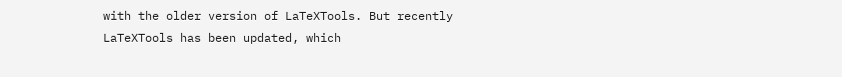with the older version of LaTeXTools. But recently LaTeXTools has been updated, which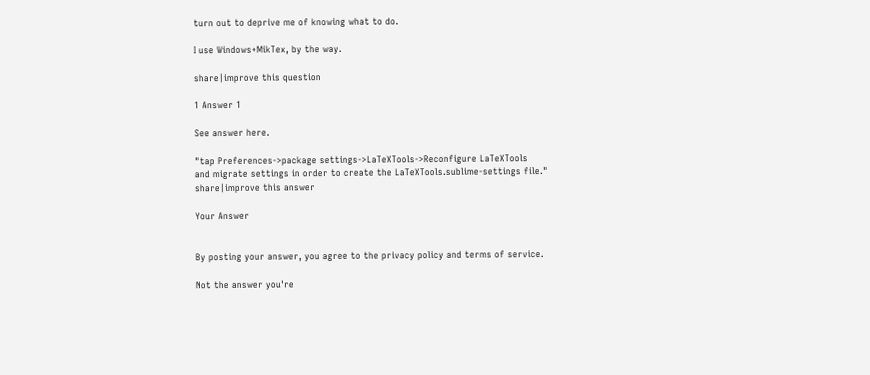turn out to deprive me of knowing what to do.

I use Windows+MikTex, by the way.

share|improve this question

1 Answer 1

See answer here.

"tap Preferences->package settings->LaTeXTools->Reconfigure LaTeXTools
and migrate settings in order to create the LaTeXTools.sublime-settings file."
share|improve this answer

Your Answer


By posting your answer, you agree to the privacy policy and terms of service.

Not the answer you're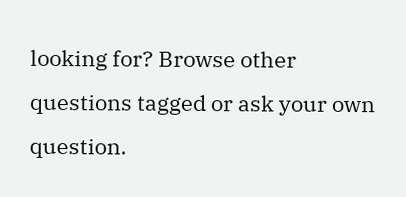looking for? Browse other questions tagged or ask your own question.